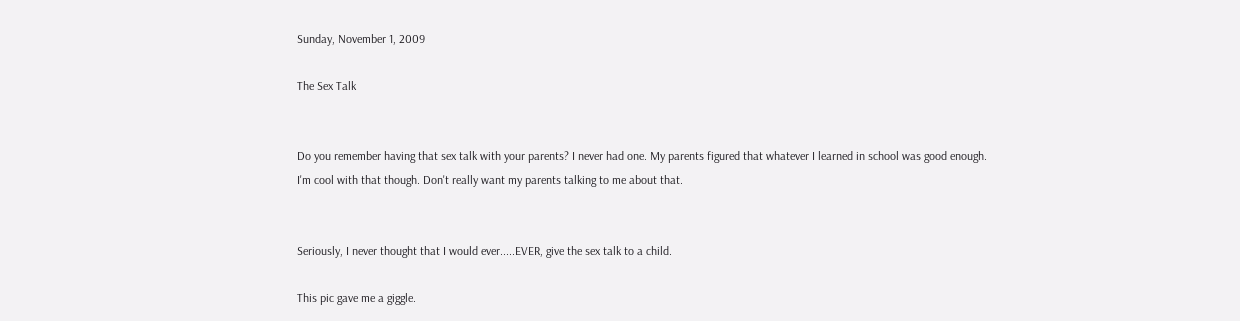Sunday, November 1, 2009

The Sex Talk


Do you remember having that sex talk with your parents? I never had one. My parents figured that whatever I learned in school was good enough. I'm cool with that though. Don't really want my parents talking to me about that.


Seriously, I never thought that I would ever.....EVER, give the sex talk to a child.

This pic gave me a giggle.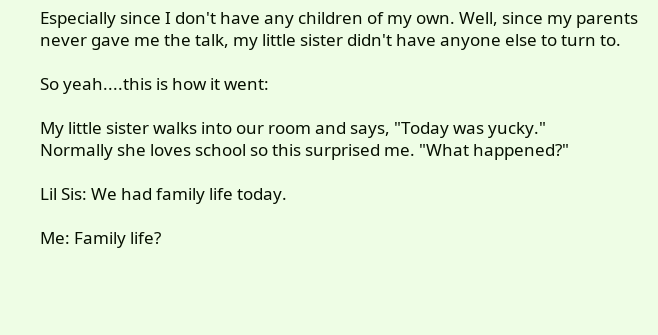Especially since I don't have any children of my own. Well, since my parents never gave me the talk, my little sister didn't have anyone else to turn to.

So yeah....this is how it went:

My little sister walks into our room and says, "Today was yucky."
Normally she loves school so this surprised me. "What happened?"

Lil Sis: We had family life today.

Me: Family life?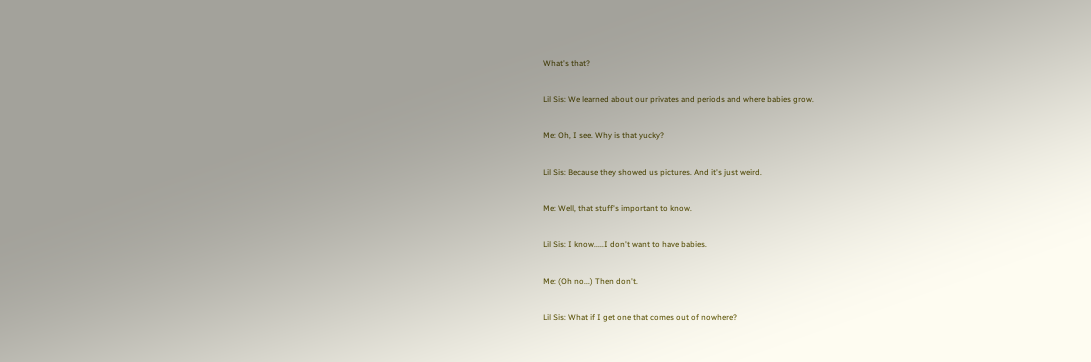What's that?

Lil Sis: We learned about our privates and periods and where babies grow.

Me: Oh, I see. Why is that yucky?

Lil Sis: Because they showed us pictures. And it's just weird.

Me: Well, that stuff's important to know.

Lil Sis: I know.....I don't want to have babies.

Me: (Oh no...) Then don't.

Lil Sis: What if I get one that comes out of nowhere?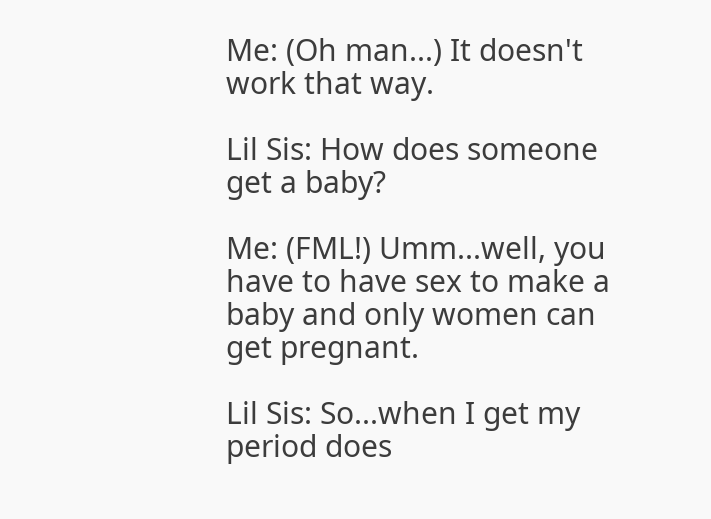Me: (Oh man...) It doesn't work that way.

Lil Sis: How does someone get a baby?

Me: (FML!) Umm...well, you have to have sex to make a baby and only women can get pregnant.

Lil Sis: So...when I get my period does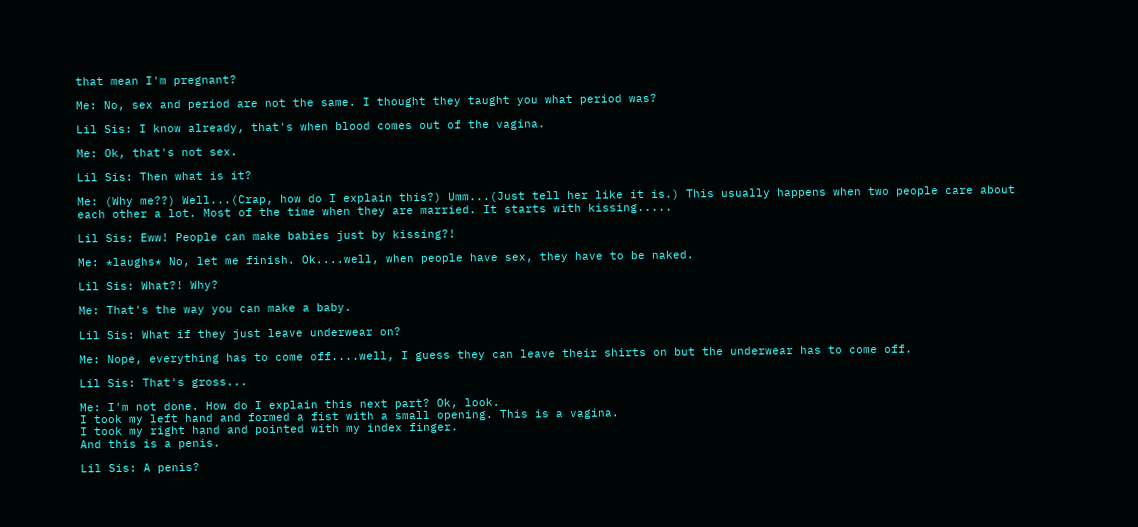that mean I'm pregnant?

Me: No, sex and period are not the same. I thought they taught you what period was?

Lil Sis: I know already, that's when blood comes out of the vagina.

Me: Ok, that's not sex.

Lil Sis: Then what is it?

Me: (Why me??) Well...(Crap, how do I explain this?) Umm...(Just tell her like it is.) This usually happens when two people care about each other a lot. Most of the time when they are married. It starts with kissing.....

Lil Sis: Eww! People can make babies just by kissing?!

Me: *laughs* No, let me finish. Ok....well, when people have sex, they have to be naked.

Lil Sis: What?! Why?

Me: That's the way you can make a baby.

Lil Sis: What if they just leave underwear on?

Me: Nope, everything has to come off....well, I guess they can leave their shirts on but the underwear has to come off.

Lil Sis: That's gross...

Me: I'm not done. How do I explain this next part? Ok, look.
I took my left hand and formed a fist with a small opening. This is a vagina.
I took my right hand and pointed with my index finger.
And this is a penis.

Lil Sis: A penis?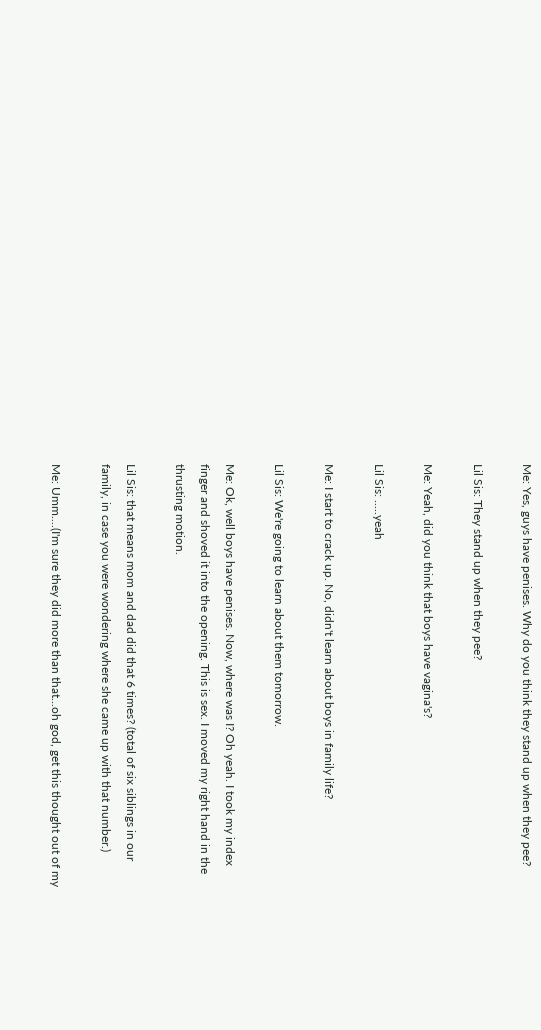Me: Yes, guys have penises. Why do you think they stand up when they pee?

Lil Sis: They stand up when they pee?

Me: Yeah, did you think that boys have vagina's?

Lil Sis: .....yeah

Me: I start to crack up. No, didn't learn about boys in family life?

Lil Sis: We're going to learn about them tomorrow.

Me: Ok, well boys have penises. Now, where was I? Oh yeah. I took my index finger and shoved it into the opening. This is sex. I moved my right hand in the thrusting motion.

Lil Sis: that means mom and dad did that 6 times? (total of six siblings in our family, in case you were wondering where she came up with that number.)

Me: Umm....(I'm sure they did more than that...oh god, get this thought out of my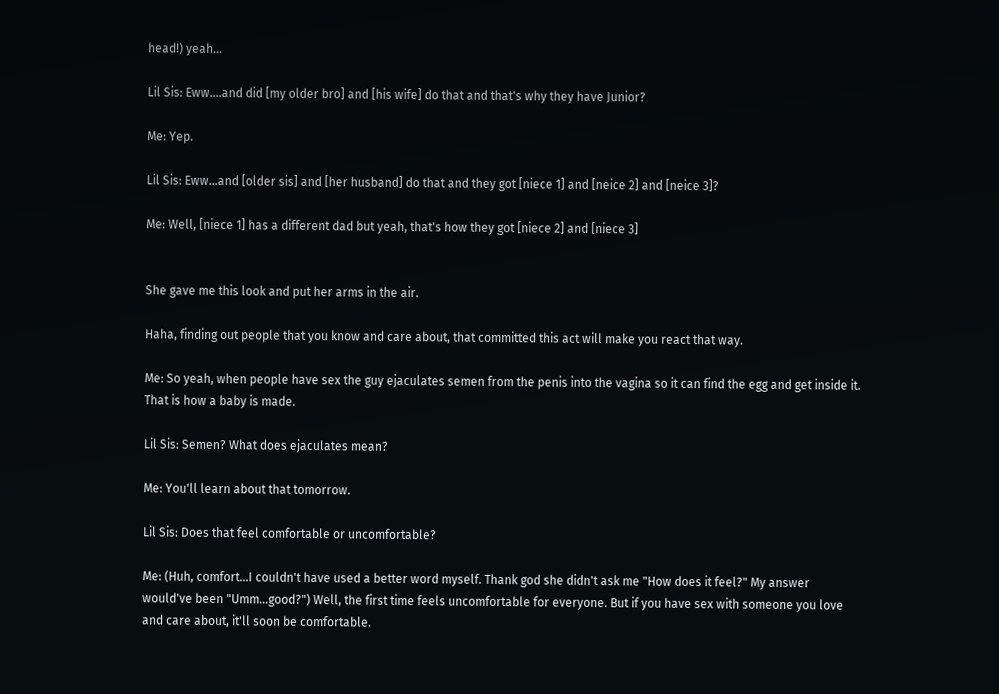head!) yeah...

Lil Sis: Eww....and did [my older bro] and [his wife] do that and that's why they have Junior?

Me: Yep.

Lil Sis: Eww...and [older sis] and [her husband] do that and they got [niece 1] and [neice 2] and [neice 3]?

Me: Well, [niece 1] has a different dad but yeah, that's how they got [niece 2] and [niece 3]


She gave me this look and put her arms in the air.

Haha, finding out people that you know and care about, that committed this act will make you react that way.

Me: So yeah, when people have sex the guy ejaculates semen from the penis into the vagina so it can find the egg and get inside it. That is how a baby is made.

Lil Sis: Semen? What does ejaculates mean?

Me: You'll learn about that tomorrow.

Lil Sis: Does that feel comfortable or uncomfortable?

Me: (Huh, comfort...I couldn't have used a better word myself. Thank god she didn't ask me "How does it feel?" My answer would've been "Umm...good?") Well, the first time feels uncomfortable for everyone. But if you have sex with someone you love and care about, it'll soon be comfortable.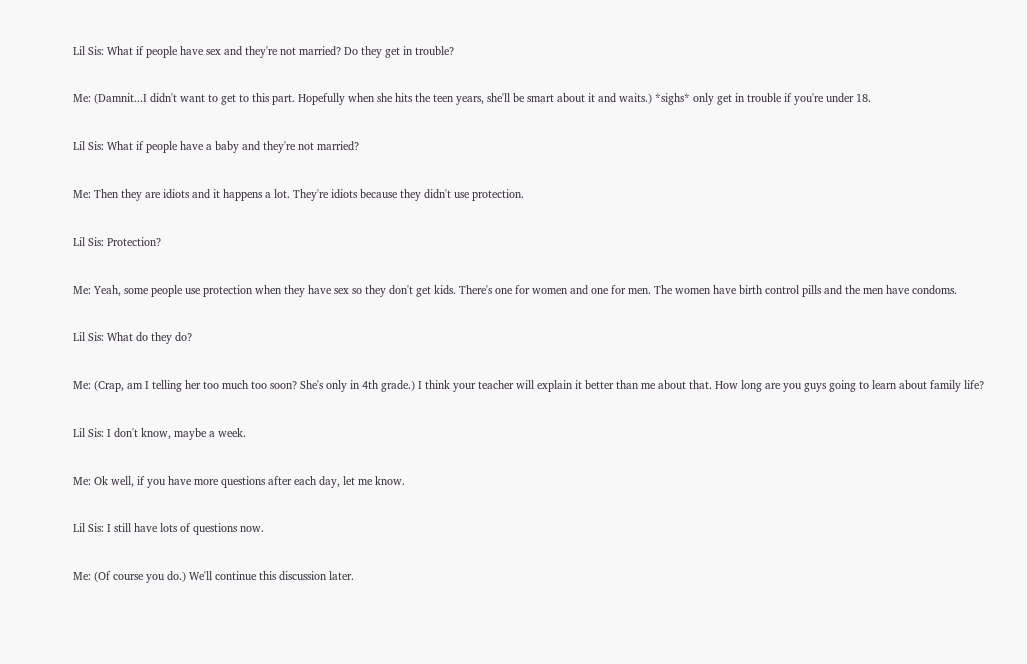Lil Sis: What if people have sex and they're not married? Do they get in trouble?

Me: (Damnit...I didn't want to get to this part. Hopefully when she hits the teen years, she'll be smart about it and waits.) *sighs* only get in trouble if you're under 18.

Lil Sis: What if people have a baby and they're not married?

Me: Then they are idiots and it happens a lot. They're idiots because they didn't use protection.

Lil Sis: Protection?

Me: Yeah, some people use protection when they have sex so they don't get kids. There's one for women and one for men. The women have birth control pills and the men have condoms.

Lil Sis: What do they do?

Me: (Crap, am I telling her too much too soon? She's only in 4th grade.) I think your teacher will explain it better than me about that. How long are you guys going to learn about family life?

Lil Sis: I don't know, maybe a week.

Me: Ok well, if you have more questions after each day, let me know.

Lil Sis: I still have lots of questions now.

Me: (Of course you do.) We'll continue this discussion later.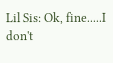Lil Sis: Ok, fine.....I don't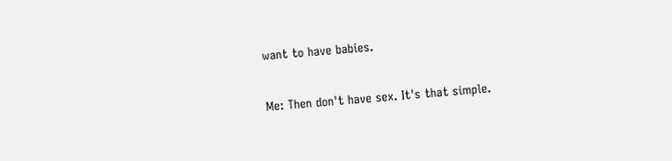want to have babies.

Me: Then don't have sex. It's that simple.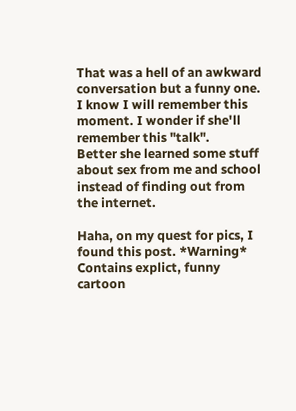That was a hell of an awkward conversation but a funny one. I know I will remember this moment. I wonder if she'll remember this "talk".
Better she learned some stuff about sex from me and school instead of finding out from the internet.

Haha, on my quest for pics, I found this post. *Warning* Contains explict, funny cartoon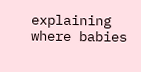explaining where babies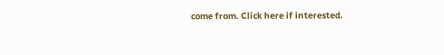come from. Click here if interested.